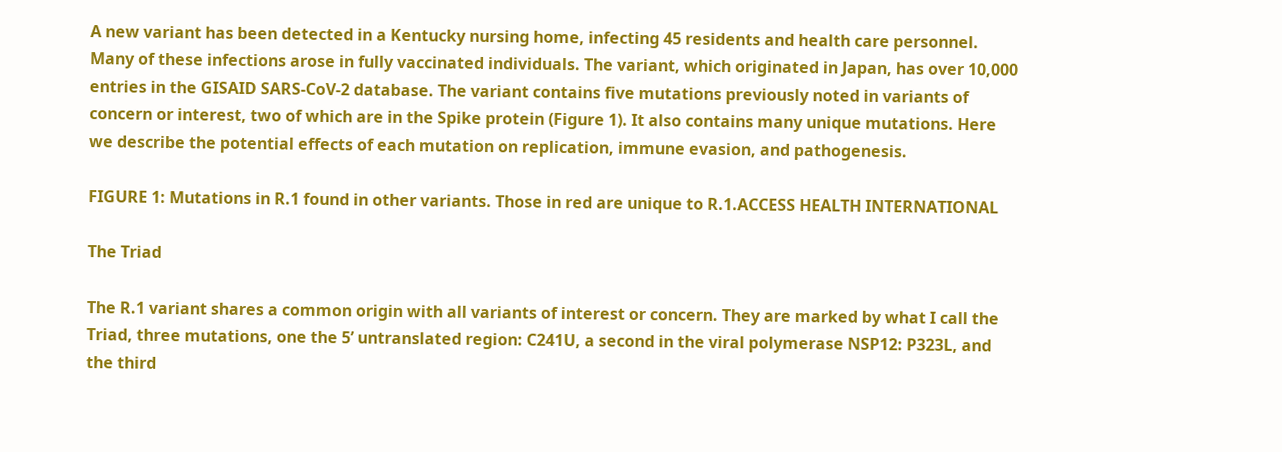A new variant has been detected in a Kentucky nursing home, infecting 45 residents and health care personnel. Many of these infections arose in fully vaccinated individuals. The variant, which originated in Japan, has over 10,000 entries in the GISAID SARS-CoV-2 database. The variant contains five mutations previously noted in variants of concern or interest, two of which are in the Spike protein (Figure 1). It also contains many unique mutations. Here we describe the potential effects of each mutation on replication, immune evasion, and pathogenesis.

FIGURE 1: Mutations in R.1 found in other variants. Those in red are unique to R.1.ACCESS HEALTH INTERNATIONAL

The Triad

The R.1 variant shares a common origin with all variants of interest or concern. They are marked by what I call the Triad, three mutations, one the 5’ untranslated region: C241U, a second in the viral polymerase NSP12: P323L, and the third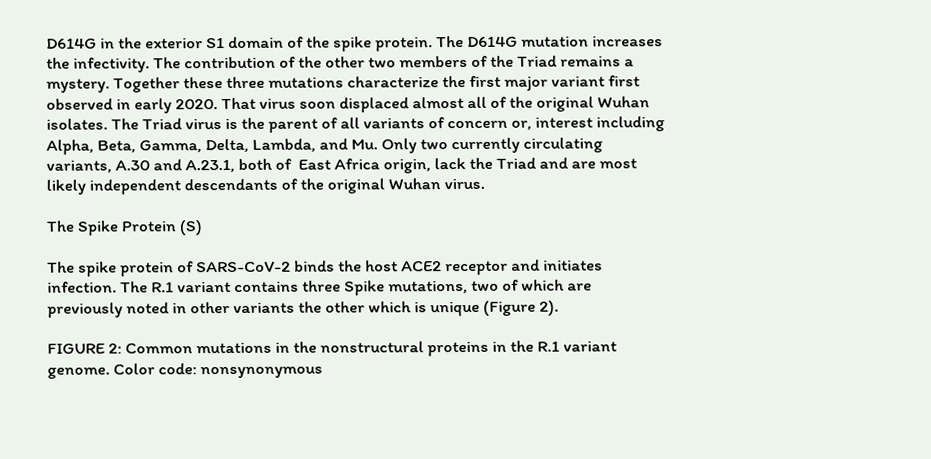D614G in the exterior S1 domain of the spike protein. The D614G mutation increases the infectivity. The contribution of the other two members of the Triad remains a mystery. Together these three mutations characterize the first major variant first observed in early 2020. That virus soon displaced almost all of the original Wuhan isolates. The Triad virus is the parent of all variants of concern or, interest including Alpha, Beta, Gamma, Delta, Lambda, and Mu. Only two currently circulating variants, A.30 and A.23.1, both of  East Africa origin, lack the Triad and are most likely independent descendants of the original Wuhan virus.

The Spike Protein (S)

The spike protein of SARS-CoV-2 binds the host ACE2 receptor and initiates infection. The R.1 variant contains three Spike mutations, two of which are previously noted in other variants the other which is unique (Figure 2).

FIGURE 2: Common mutations in the nonstructural proteins in the R.1 variant genome. Color code: nonsynonymous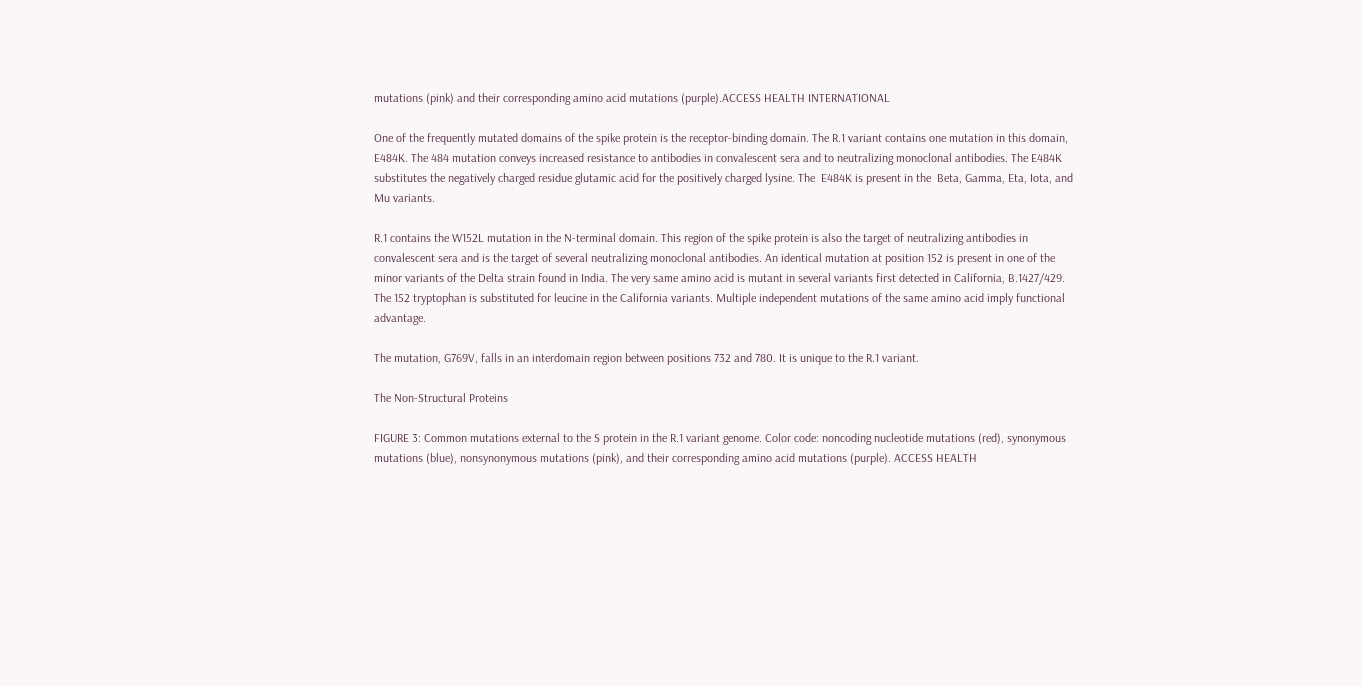mutations (pink) and their corresponding amino acid mutations (purple).ACCESS HEALTH INTERNATIONAL

One of the frequently mutated domains of the spike protein is the receptor-binding domain. The R.1 variant contains one mutation in this domain, E484K. The 484 mutation conveys increased resistance to antibodies in convalescent sera and to neutralizing monoclonal antibodies. The E484K substitutes the negatively charged residue glutamic acid for the positively charged lysine. The  E484K is present in the  Beta, Gamma, Eta, Iota, and Mu variants.

R.1 contains the W152L mutation in the N-terminal domain. This region of the spike protein is also the target of neutralizing antibodies in convalescent sera and is the target of several neutralizing monoclonal antibodies. An identical mutation at position 152 is present in one of the minor variants of the Delta strain found in India. The very same amino acid is mutant in several variants first detected in California, B.1427/429. The 152 tryptophan is substituted for leucine in the California variants. Multiple independent mutations of the same amino acid imply functional advantage.

The mutation, G769V, falls in an interdomain region between positions 732 and 780. It is unique to the R.1 variant.

The Non-Structural Proteins

FIGURE 3: Common mutations external to the S protein in the R.1 variant genome. Color code: noncoding nucleotide mutations (red), synonymous mutations (blue), nonsynonymous mutations (pink), and their corresponding amino acid mutations (purple). ACCESS HEALTH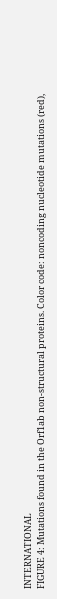INTERNATIONAL
FIGURE 4: Mutations found in the Orf1ab non-structural proteins. Color code: noncoding nucleotide mutations (red),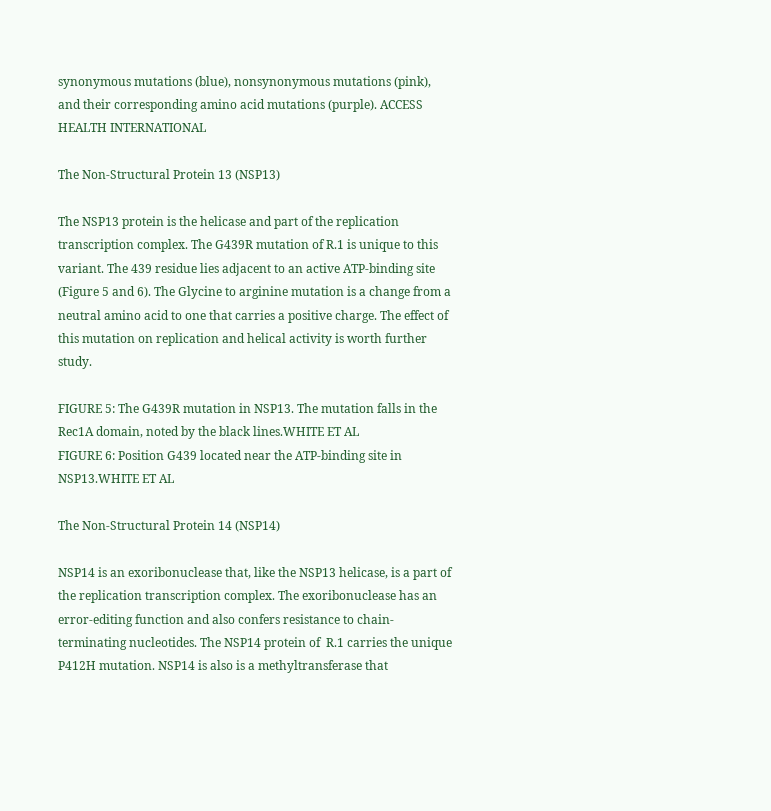synonymous mutations (blue), nonsynonymous mutations (pink), and their corresponding amino acid mutations (purple). ACCESS HEALTH INTERNATIONAL

The Non-Structural Protein 13 (NSP13)

The NSP13 protein is the helicase and part of the replication transcription complex. The G439R mutation of R.1 is unique to this variant. The 439 residue lies adjacent to an active ATP-binding site (Figure 5 and 6). The Glycine to arginine mutation is a change from a neutral amino acid to one that carries a positive charge. The effect of this mutation on replication and helical activity is worth further study.

FIGURE 5: The G439R mutation in NSP13. The mutation falls in the Rec1A domain, noted by the black lines.WHITE ET AL
FIGURE 6: Position G439 located near the ATP-binding site in NSP13.WHITE ET AL

The Non-Structural Protein 14 (NSP14)

NSP14 is an exoribonuclease that, like the NSP13 helicase, is a part of the replication transcription complex. The exoribonuclease has an error-editing function and also confers resistance to chain-terminating nucleotides. The NSP14 protein of  R.1 carries the unique P412H mutation. NSP14 is also is a methyltransferase that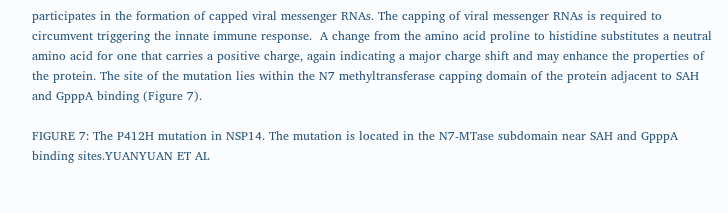participates in the formation of capped viral messenger RNAs. The capping of viral messenger RNAs is required to circumvent triggering the innate immune response.  A change from the amino acid proline to histidine substitutes a neutral amino acid for one that carries a positive charge, again indicating a major charge shift and may enhance the properties of the protein. The site of the mutation lies within the N7 methyltransferase capping domain of the protein adjacent to SAH and GpppA binding (Figure 7).

FIGURE 7: The P412H mutation in NSP14. The mutation is located in the N7-MTase subdomain near SAH and GpppA binding sites.YUANYUAN ET AL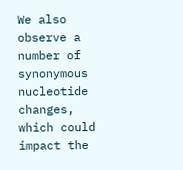We also observe a number of synonymous nucleotide changes, which could impact the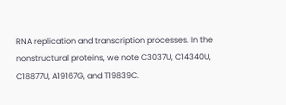RNA replication and transcription processes. In the nonstructural proteins, we note C3037U, C14340U, C18877U, A19167G, and T19839C.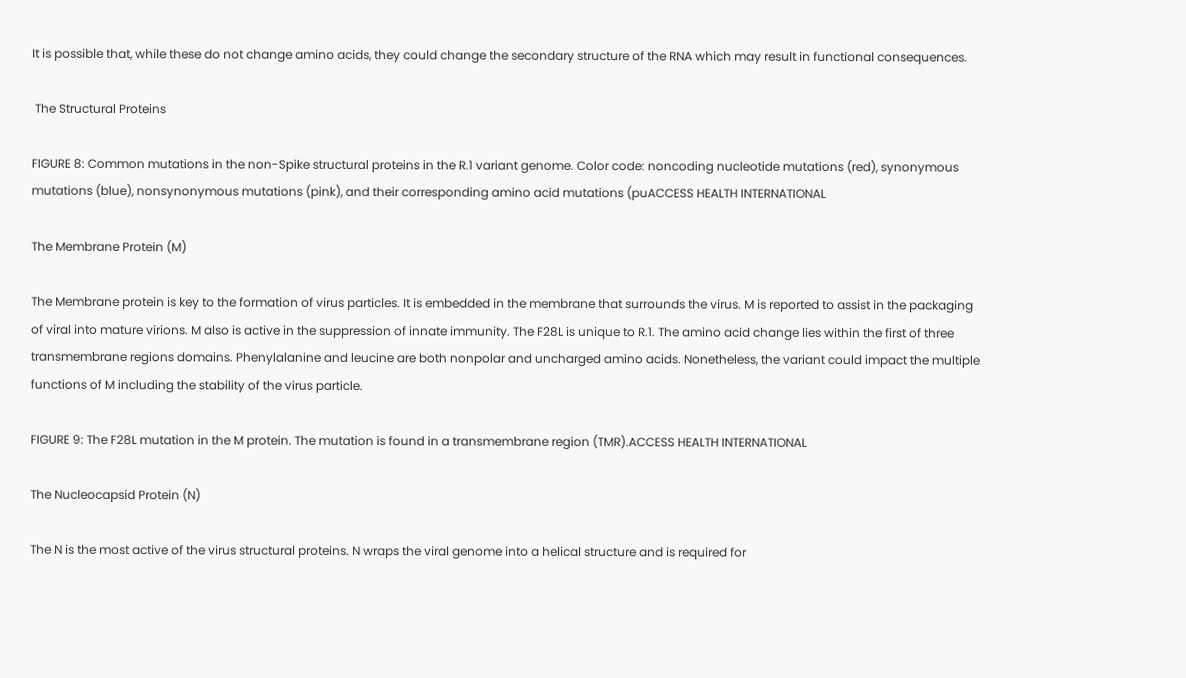It is possible that, while these do not change amino acids, they could change the secondary structure of the RNA which may result in functional consequences.

 The Structural Proteins

FIGURE 8: Common mutations in the non-Spike structural proteins in the R.1 variant genome. Color code: noncoding nucleotide mutations (red), synonymous mutations (blue), nonsynonymous mutations (pink), and their corresponding amino acid mutations (puACCESS HEALTH INTERNATIONAL

The Membrane Protein (M)

The Membrane protein is key to the formation of virus particles. It is embedded in the membrane that surrounds the virus. M is reported to assist in the packaging of viral into mature virions. M also is active in the suppression of innate immunity. The F28L is unique to R.1. The amino acid change lies within the first of three transmembrane regions domains. Phenylalanine and leucine are both nonpolar and uncharged amino acids. Nonetheless, the variant could impact the multiple functions of M including the stability of the virus particle.

FIGURE 9: The F28L mutation in the M protein. The mutation is found in a transmembrane region (TMR).ACCESS HEALTH INTERNATIONAL

The Nucleocapsid Protein (N)

The N is the most active of the virus structural proteins. N wraps the viral genome into a helical structure and is required for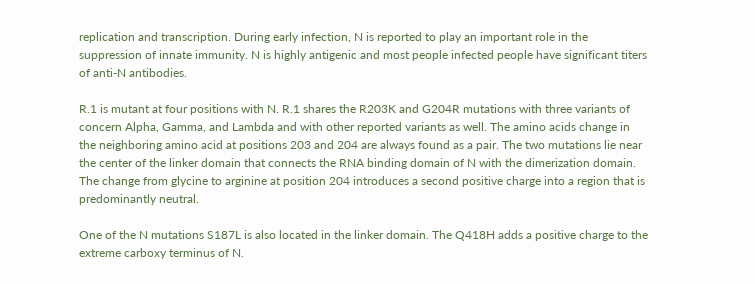replication and transcription. During early infection, N is reported to play an important role in the suppression of innate immunity. N is highly antigenic and most people infected people have significant titers of anti-N antibodies.

R.1 is mutant at four positions with N. R.1 shares the R203K and G204R mutations with three variants of concern Alpha, Gamma, and Lambda and with other reported variants as well. The amino acids change in the neighboring amino acid at positions 203 and 204 are always found as a pair. The two mutations lie near the center of the linker domain that connects the RNA binding domain of N with the dimerization domain. The change from glycine to arginine at position 204 introduces a second positive charge into a region that is predominantly neutral.

One of the N mutations S187L is also located in the linker domain. The Q418H adds a positive charge to the extreme carboxy terminus of N.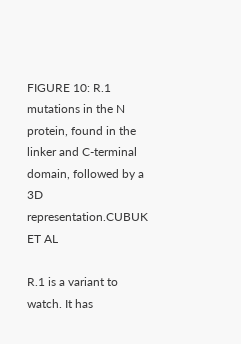FIGURE 10: R.1 mutations in the N protein, found in the linker and C-terminal domain, followed by a 3D representation.CUBUK ET AL

R.1 is a variant to watch. It has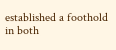established a foothold in both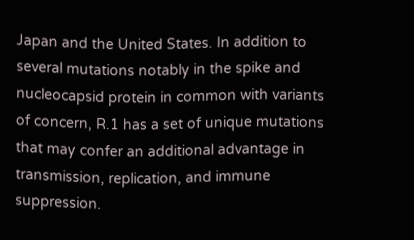Japan and the United States. In addition to several mutations notably in the spike and nucleocapsid protein in common with variants of concern, R.1 has a set of unique mutations that may confer an additional advantage in transmission, replication, and immune suppression.